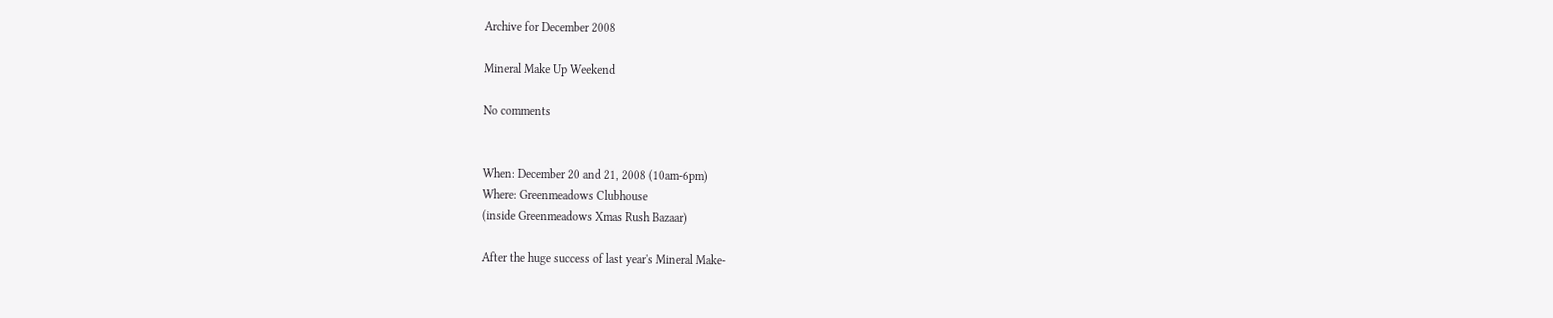Archive for December 2008

Mineral Make Up Weekend

No comments


When: December 20 and 21, 2008 (10am-6pm)
Where: Greenmeadows Clubhouse
(inside Greenmeadows Xmas Rush Bazaar)

After the huge success of last year's Mineral Make-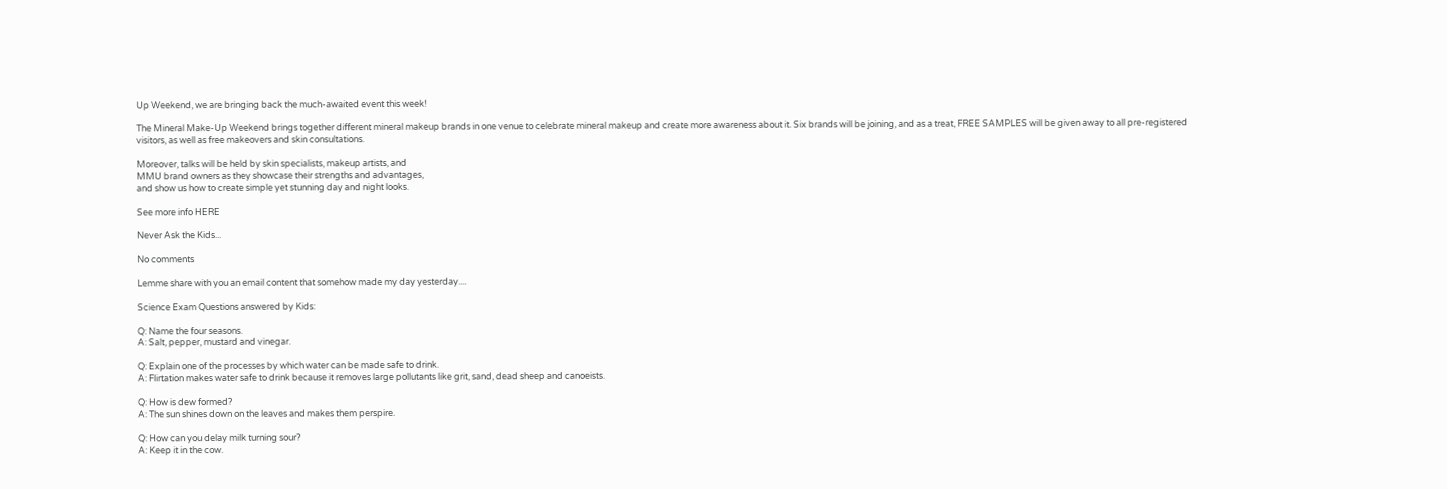Up Weekend, we are bringing back the much-awaited event this week!

The Mineral Make-Up Weekend brings together different mineral makeup brands in one venue to celebrate mineral makeup and create more awareness about it. Six brands will be joining, and as a treat, FREE SAMPLES will be given away to all pre-registered visitors, as well as free makeovers and skin consultations.

Moreover, talks will be held by skin specialists, makeup artists, and
MMU brand owners as they showcase their strengths and advantages,
and show us how to create simple yet stunning day and night looks.

See more info HERE

Never Ask the Kids...

No comments

Lemme share with you an email content that somehow made my day yesterday....

Science Exam Questions answered by Kids:

Q: Name the four seasons.
A: Salt, pepper, mustard and vinegar.

Q: Explain one of the processes by which water can be made safe to drink.
A: Flirtation makes water safe to drink because it removes large pollutants like grit, sand, dead sheep and canoeists.

Q: How is dew formed?
A: The sun shines down on the leaves and makes them perspire.

Q: How can you delay milk turning sour?
A: Keep it in the cow.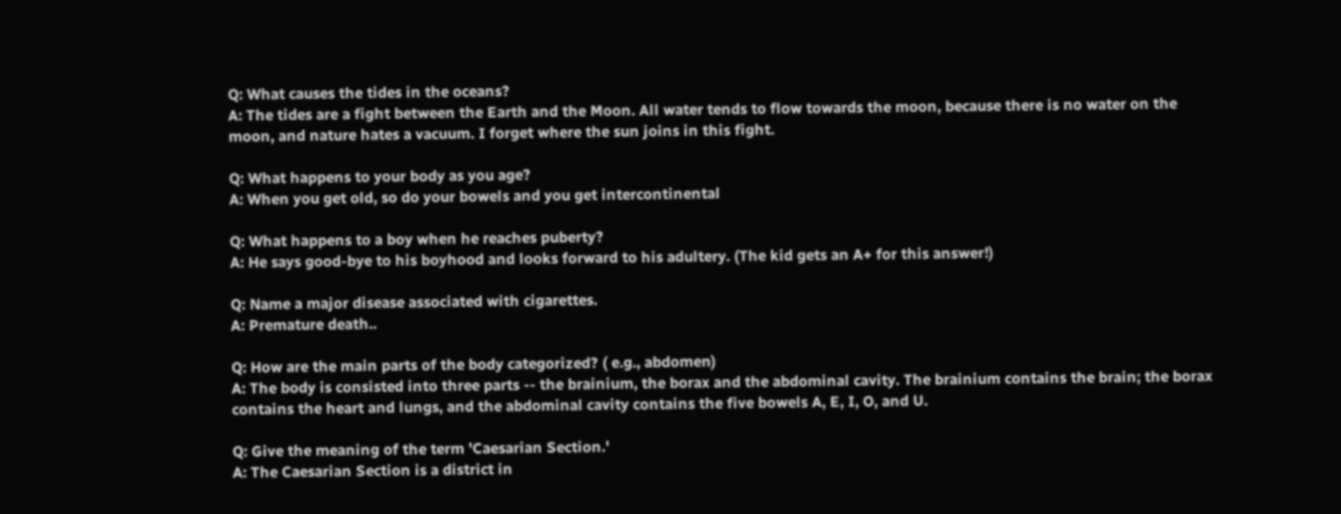Q: What causes the tides in the oceans?
A: The tides are a fight between the Earth and the Moon. All water tends to flow towards the moon, because there is no water on the moon, and nature hates a vacuum. I forget where the sun joins in this fight.

Q: What happens to your body as you age?
A: When you get old, so do your bowels and you get intercontinental

Q: What happens to a boy when he reaches puberty?
A: He says good-bye to his boyhood and looks forward to his adultery. (The kid gets an A+ for this answer!)

Q: Name a major disease associated with cigarettes.
A: Premature death..

Q: How are the main parts of the body categorized? ( e.g., abdomen)
A: The body is consisted into three parts -- the brainium, the borax and the abdominal cavity. The brainium contains the brain; the borax contains the heart and lungs, and the abdominal cavity contains the five bowels A, E, I, O, and U.

Q: Give the meaning of the term 'Caesarian Section.'
A: The Caesarian Section is a district in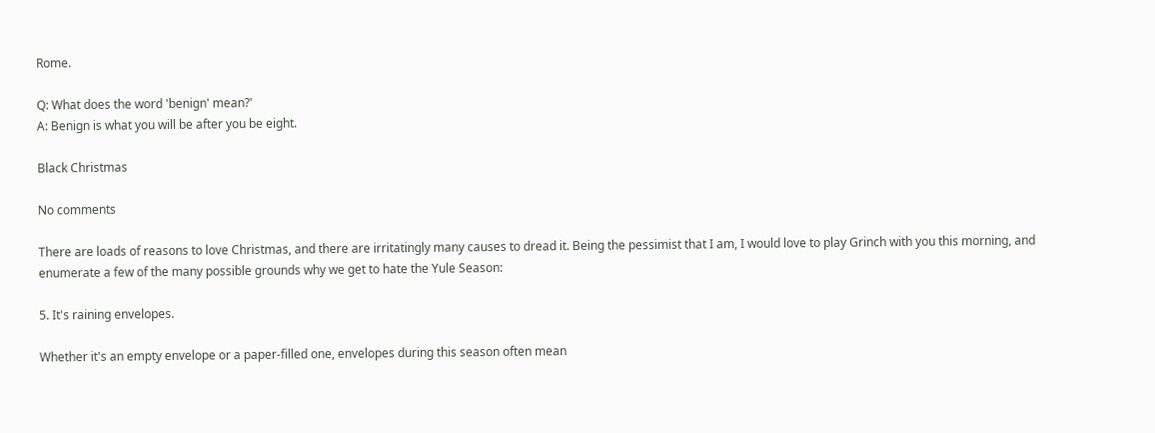Rome.

Q: What does the word 'benign' mean?'
A: Benign is what you will be after you be eight.

Black Christmas

No comments

There are loads of reasons to love Christmas, and there are irritatingly many causes to dread it. Being the pessimist that I am, I would love to play Grinch with you this morning, and enumerate a few of the many possible grounds why we get to hate the Yule Season:

5. It's raining envelopes.

Whether it's an empty envelope or a paper-filled one, envelopes during this season often mean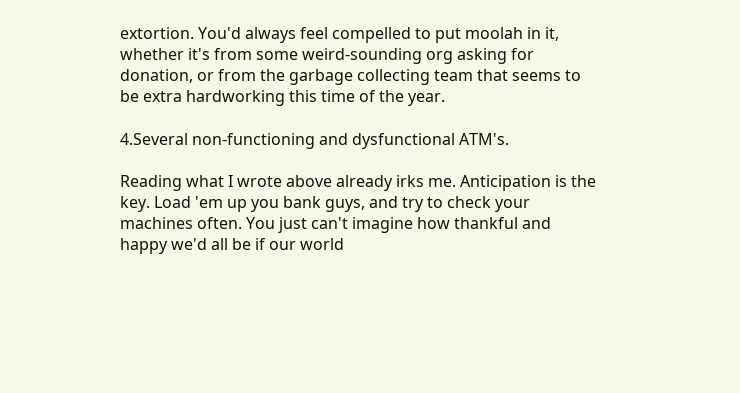extortion. You'd always feel compelled to put moolah in it, whether it's from some weird-sounding org asking for donation, or from the garbage collecting team that seems to be extra hardworking this time of the year.

4.Several non-functioning and dysfunctional ATM's.

Reading what I wrote above already irks me. Anticipation is the key. Load 'em up you bank guys, and try to check your machines often. You just can't imagine how thankful and happy we'd all be if our world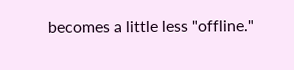becomes a little less "offline."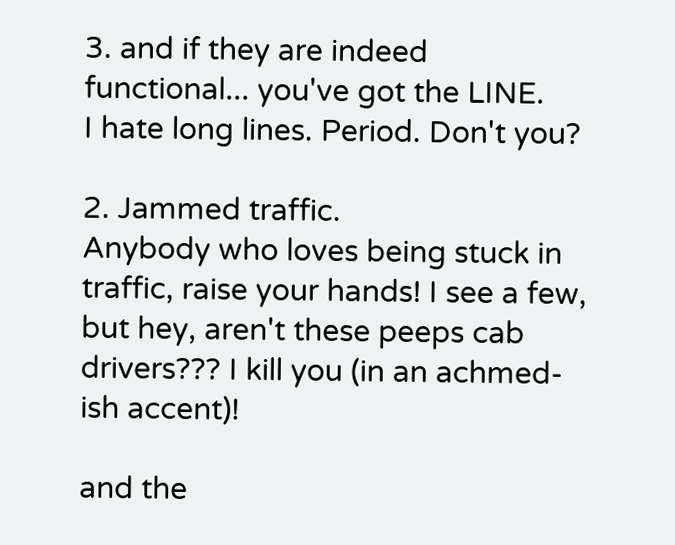3. and if they are indeed functional... you've got the LINE.
I hate long lines. Period. Don't you?

2. Jammed traffic.
Anybody who loves being stuck in traffic, raise your hands! I see a few, but hey, aren't these peeps cab drivers??? I kill you (in an achmed-ish accent)!

and the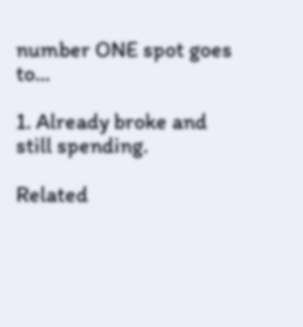number ONE spot goes to...

1. Already broke and still spending.

Related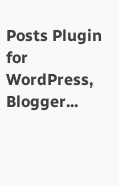Posts Plugin for WordPress, Blogger...